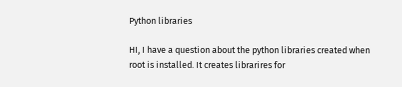Python libraries

HI, I have a question about the python libraries created when root is installed. It creates librarires for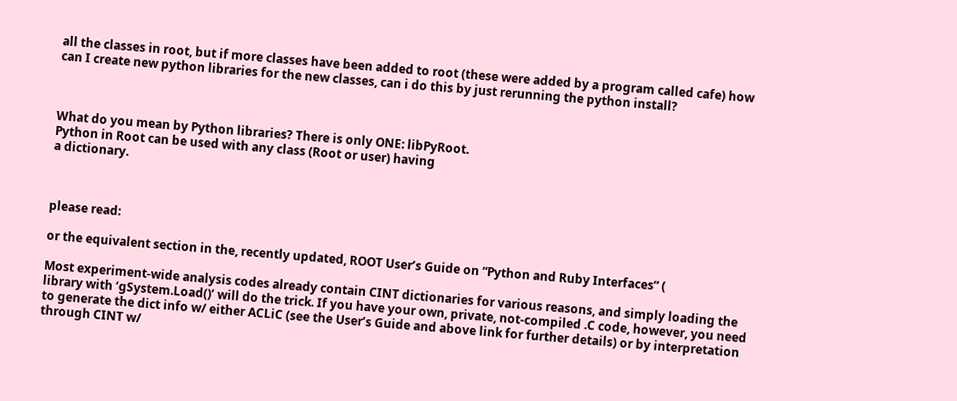all the classes in root, but if more classes have been added to root (these were added by a program called cafe) how can I create new python libraries for the new classes, can i do this by just rerunning the python install?



What do you mean by Python libraries? There is only ONE: libPyRoot.
Python in Root can be used with any class (Root or user) having
a dictionary.



please read:

or the equivalent section in the, recently updated, ROOT User’s Guide on “Python and Ruby Interfaces” (

Most experiment-wide analysis codes already contain CINT dictionaries for various reasons, and simply loading the library with ‘gSystem.Load()’ will do the trick. If you have your own, private, not-compiled .C code, however, you need to generate the dict info w/ either ACLiC (see the User’s Guide and above link for further details) or by interpretation through CINT w/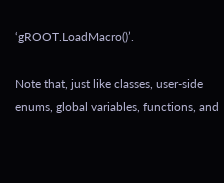‘gROOT.LoadMacro()’.

Note that, just like classes, user-side enums, global variables, functions, and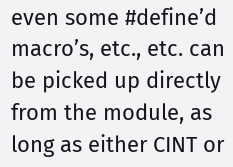even some #define’d macro’s, etc., etc. can be picked up directly from the module, as long as either CINT or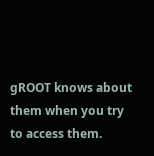gROOT knows about them when you try to access them.